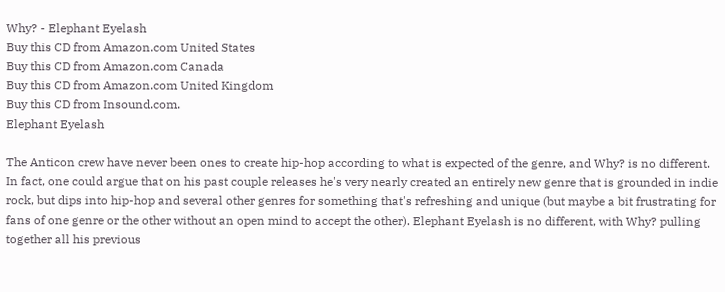Why? - Elephant Eyelash
Buy this CD from Amazon.com United States
Buy this CD from Amazon.com Canada
Buy this CD from Amazon.com United Kingdom
Buy this CD from Insound.com.
Elephant Eyelash

The Anticon crew have never been ones to create hip-hop according to what is expected of the genre, and Why? is no different. In fact, one could argue that on his past couple releases he's very nearly created an entirely new genre that is grounded in indie rock, but dips into hip-hop and several other genres for something that's refreshing and unique (but maybe a bit frustrating for fans of one genre or the other without an open mind to accept the other). Elephant Eyelash is no different, with Why? pulling together all his previous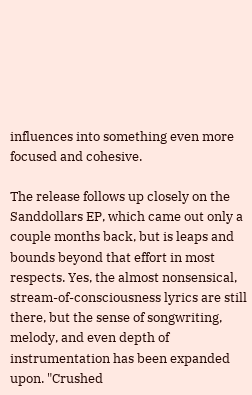influences into something even more focused and cohesive.

The release follows up closely on the Sanddollars EP, which came out only a couple months back, but is leaps and bounds beyond that effort in most respects. Yes, the almost nonsensical, stream-of-consciousness lyrics are still there, but the sense of songwriting, melody, and even depth of instrumentation has been expanded upon. "Crushed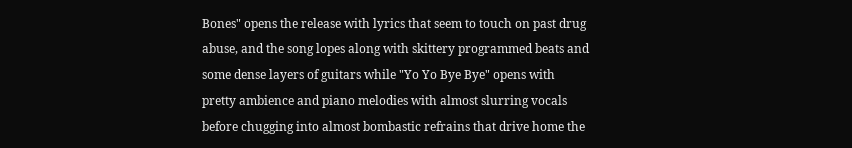Bones" opens the release with lyrics that seem to touch on past drug abuse, and the song lopes along with skittery programmed beats and some dense layers of guitars while "Yo Yo Bye Bye" opens with pretty ambience and piano melodies with almost slurring vocals before chugging into almost bombastic refrains that drive home the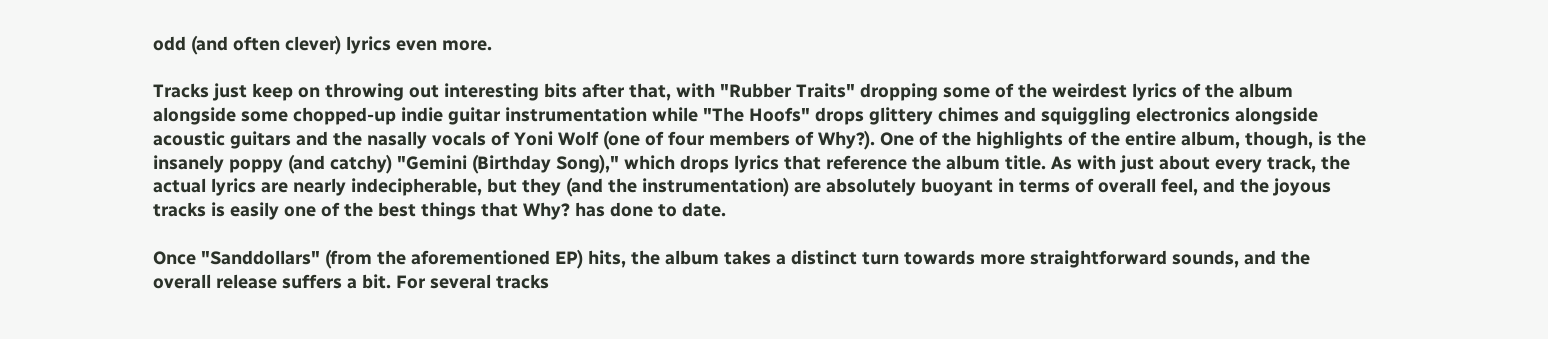odd (and often clever) lyrics even more.

Tracks just keep on throwing out interesting bits after that, with "Rubber Traits" dropping some of the weirdest lyrics of the album alongside some chopped-up indie guitar instrumentation while "The Hoofs" drops glittery chimes and squiggling electronics alongside acoustic guitars and the nasally vocals of Yoni Wolf (one of four members of Why?). One of the highlights of the entire album, though, is the insanely poppy (and catchy) "Gemini (Birthday Song)," which drops lyrics that reference the album title. As with just about every track, the actual lyrics are nearly indecipherable, but they (and the instrumentation) are absolutely buoyant in terms of overall feel, and the joyous tracks is easily one of the best things that Why? has done to date.

Once "Sanddollars" (from the aforementioned EP) hits, the album takes a distinct turn towards more straightforward sounds, and the overall release suffers a bit. For several tracks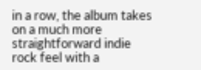in a row, the album takes on a much more straightforward indie rock feel with a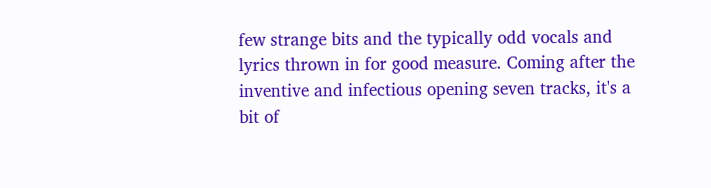few strange bits and the typically odd vocals and lyrics thrown in for good measure. Coming after the inventive and infectious opening seven tracks, it's a bit of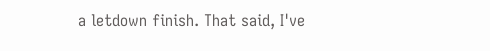a letdown finish. That said, I've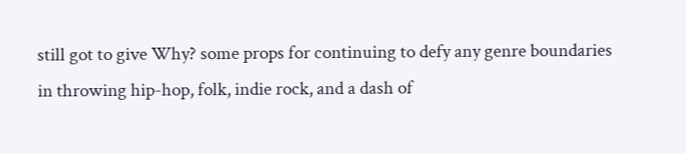still got to give Why? some props for continuing to defy any genre boundaries in throwing hip-hop, folk, indie rock, and a dash of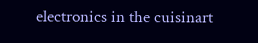electronics in the cuisinart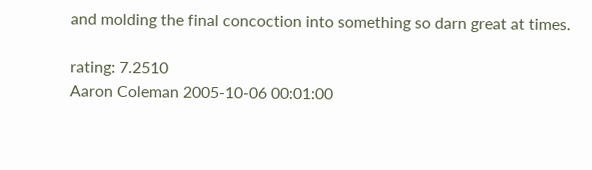and molding the final concoction into something so darn great at times.

rating: 7.2510
Aaron Coleman 2005-10-06 00:01:00